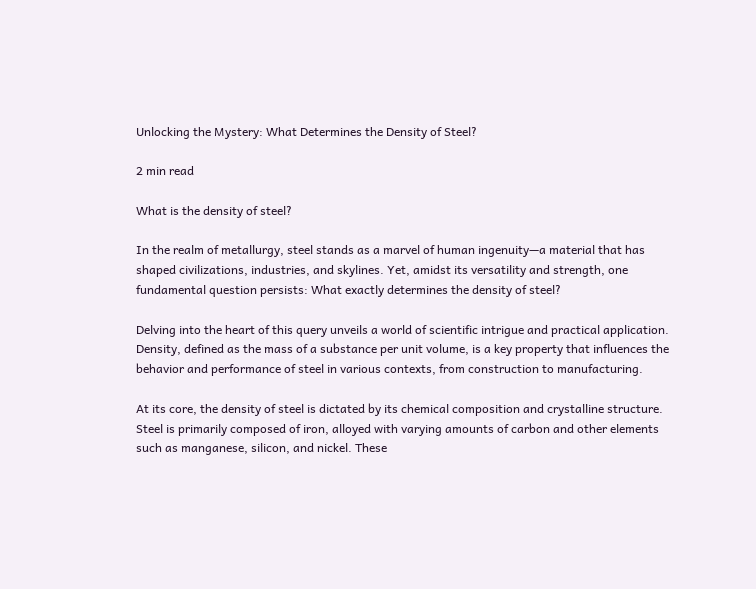Unlocking the Mystery: What Determines the Density of Steel?

2 min read

What is the density of steel?

In the realm of metallurgy, steel stands as a marvel of human ingenuity—a material that has shaped civilizations, industries, and skylines. Yet, amidst its versatility and strength, one fundamental question persists: What exactly determines the density of steel?

Delving into the heart of this query unveils a world of scientific intrigue and practical application. Density, defined as the mass of a substance per unit volume, is a key property that influences the behavior and performance of steel in various contexts, from construction to manufacturing.

At its core, the density of steel is dictated by its chemical composition and crystalline structure. Steel is primarily composed of iron, alloyed with varying amounts of carbon and other elements such as manganese, silicon, and nickel. These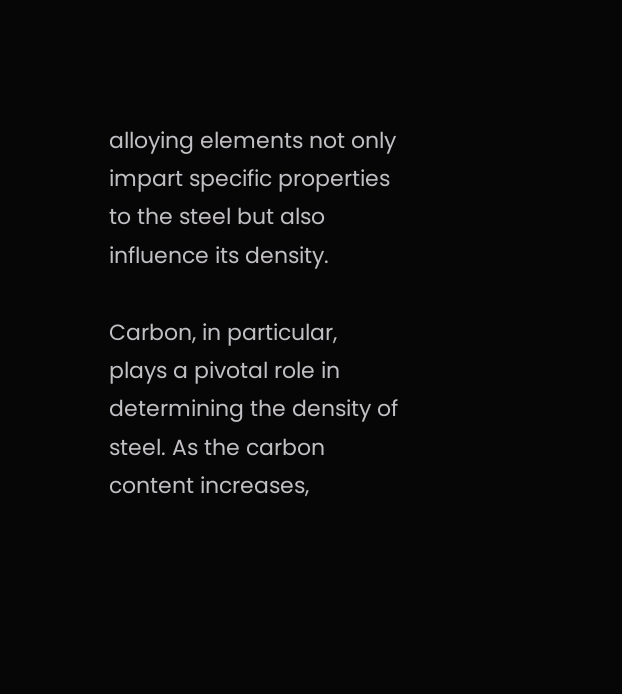alloying elements not only impart specific properties to the steel but also influence its density.

Carbon, in particular, plays a pivotal role in determining the density of steel. As the carbon content increases,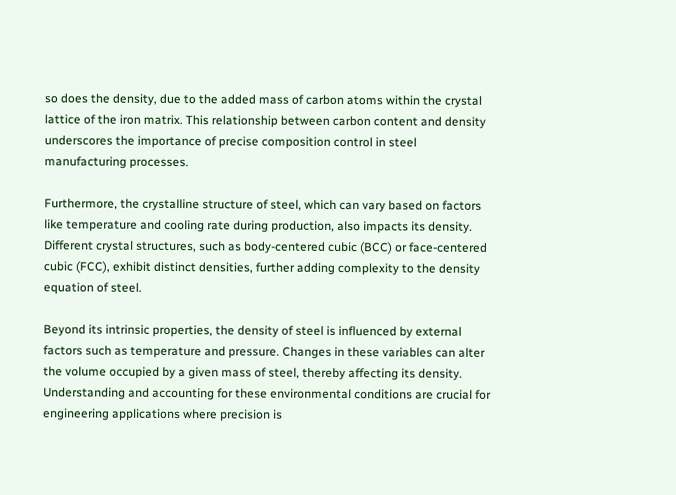so does the density, due to the added mass of carbon atoms within the crystal lattice of the iron matrix. This relationship between carbon content and density underscores the importance of precise composition control in steel manufacturing processes.

Furthermore, the crystalline structure of steel, which can vary based on factors like temperature and cooling rate during production, also impacts its density. Different crystal structures, such as body-centered cubic (BCC) or face-centered cubic (FCC), exhibit distinct densities, further adding complexity to the density equation of steel.

Beyond its intrinsic properties, the density of steel is influenced by external factors such as temperature and pressure. Changes in these variables can alter the volume occupied by a given mass of steel, thereby affecting its density. Understanding and accounting for these environmental conditions are crucial for engineering applications where precision is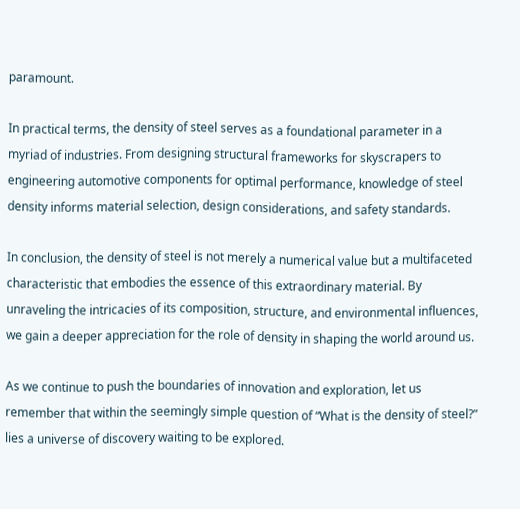paramount.

In practical terms, the density of steel serves as a foundational parameter in a myriad of industries. From designing structural frameworks for skyscrapers to engineering automotive components for optimal performance, knowledge of steel density informs material selection, design considerations, and safety standards.

In conclusion, the density of steel is not merely a numerical value but a multifaceted characteristic that embodies the essence of this extraordinary material. By unraveling the intricacies of its composition, structure, and environmental influences, we gain a deeper appreciation for the role of density in shaping the world around us.

As we continue to push the boundaries of innovation and exploration, let us remember that within the seemingly simple question of “What is the density of steel?” lies a universe of discovery waiting to be explored.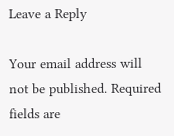Leave a Reply

Your email address will not be published. Required fields are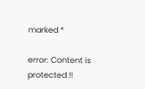marked *

error: Content is protected !!